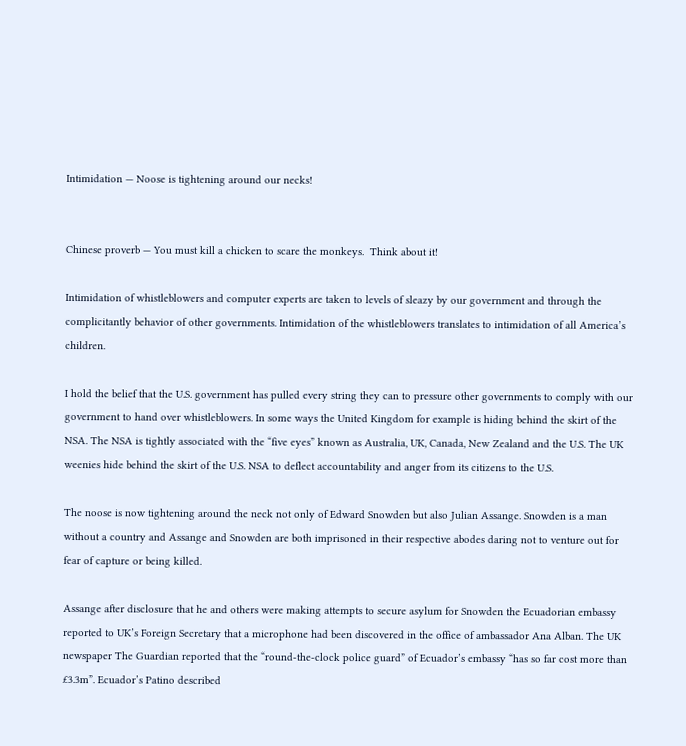Intimidation — Noose is tightening around our necks!


Chinese proverb — You must kill a chicken to scare the monkeys.  Think about it!

Intimidation of whistleblowers and computer experts are taken to levels of sleazy by our government and through the complicitantly behavior of other governments. Intimidation of the whistleblowers translates to intimidation of all America’s children.

I hold the belief that the U.S. government has pulled every string they can to pressure other governments to comply with our government to hand over whistleblowers. In some ways the United Kingdom for example is hiding behind the skirt of the NSA. The NSA is tightly associated with the “five eyes” known as Australia, UK, Canada, New Zealand and the U.S. The UK weenies hide behind the skirt of the U.S. NSA to deflect accountability and anger from its citizens to the U.S.

The noose is now tightening around the neck not only of Edward Snowden but also Julian Assange. Snowden is a man without a country and Assange and Snowden are both imprisoned in their respective abodes daring not to venture out for fear of capture or being killed.

Assange after disclosure that he and others were making attempts to secure asylum for Snowden the Ecuadorian embassy reported to UK’s Foreign Secretary that a microphone had been discovered in the office of ambassador Ana Alban. The UK newspaper The Guardian reported that the “round-the-clock police guard” of Ecuador’s embassy “has so far cost more than £3.3m”. Ecuador’s Patino described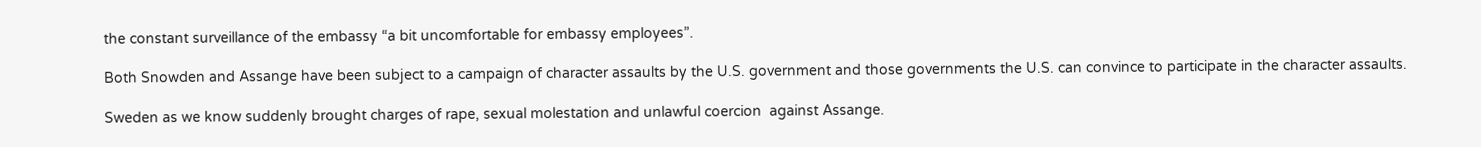the constant surveillance of the embassy “a bit uncomfortable for embassy employees”.

Both Snowden and Assange have been subject to a campaign of character assaults by the U.S. government and those governments the U.S. can convince to participate in the character assaults.

Sweden as we know suddenly brought charges of rape, sexual molestation and unlawful coercion  against Assange.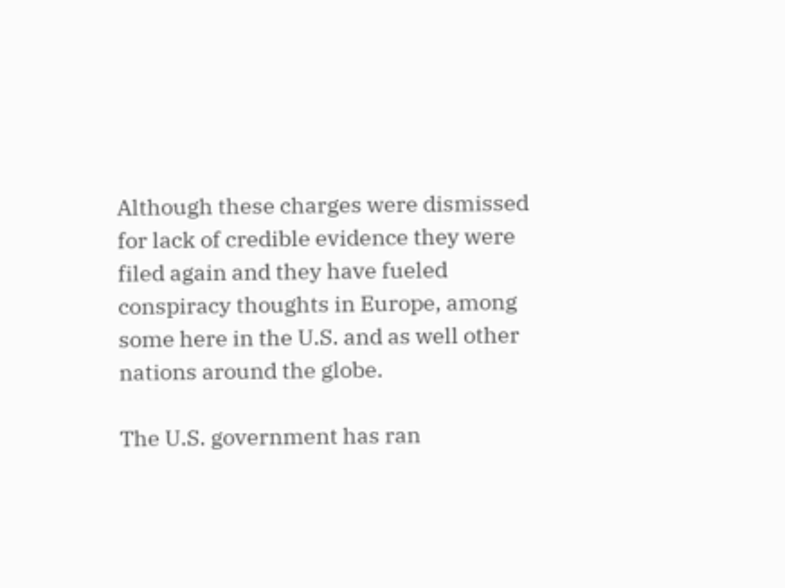Although these charges were dismissed for lack of credible evidence they were filed again and they have fueled conspiracy thoughts in Europe, among some here in the U.S. and as well other nations around the globe.

The U.S. government has ran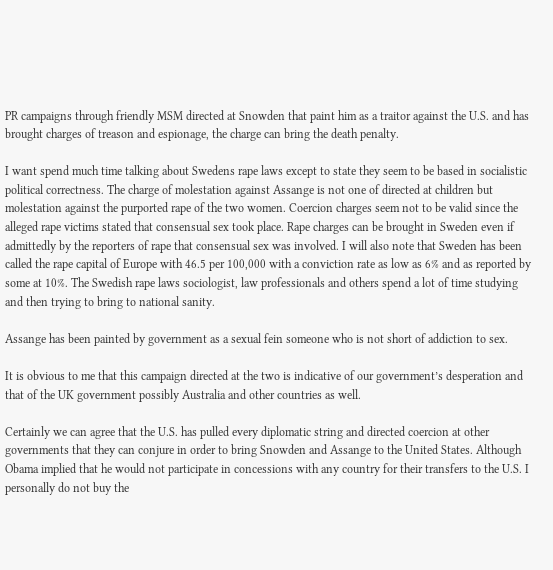PR campaigns through friendly MSM directed at Snowden that paint him as a traitor against the U.S. and has brought charges of treason and espionage, the charge can bring the death penalty.

I want spend much time talking about Swedens rape laws except to state they seem to be based in socialistic political correctness. The charge of molestation against Assange is not one of directed at children but molestation against the purported rape of the two women. Coercion charges seem not to be valid since the alleged rape victims stated that consensual sex took place. Rape charges can be brought in Sweden even if admittedly by the reporters of rape that consensual sex was involved. I will also note that Sweden has been called the rape capital of Europe with 46.5 per 100,000 with a conviction rate as low as 6% and as reported by some at 10%. The Swedish rape laws sociologist, law professionals and others spend a lot of time studying and then trying to bring to national sanity.

Assange has been painted by government as a sexual fein someone who is not short of addiction to sex.

It is obvious to me that this campaign directed at the two is indicative of our government’s desperation and that of the UK government possibly Australia and other countries as well.

Certainly we can agree that the U.S. has pulled every diplomatic string and directed coercion at other governments that they can conjure in order to bring Snowden and Assange to the United States. Although Obama implied that he would not participate in concessions with any country for their transfers to the U.S. I personally do not buy the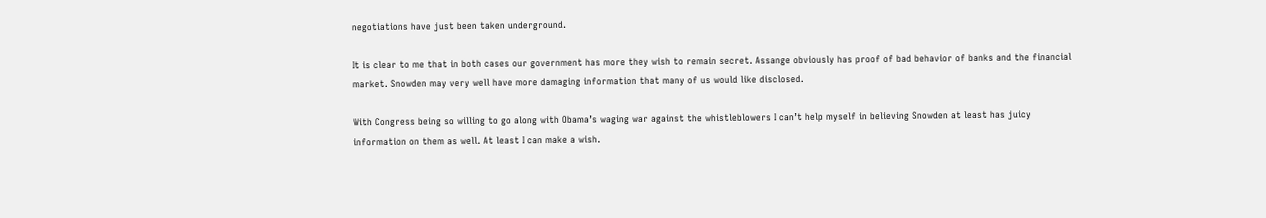negotiations have just been taken underground.

It is clear to me that in both cases our government has more they wish to remain secret. Assange obviously has proof of bad behavior of banks and the financial market. Snowden may very well have more damaging information that many of us would like disclosed.

With Congress being so willing to go along with Obama’s waging war against the whistleblowers I can’t help myself in believing Snowden at least has juicy information on them as well. At least I can make a wish.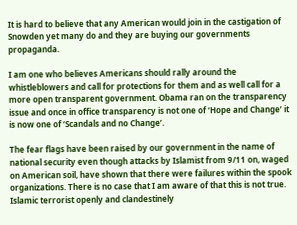It is hard to believe that any American would join in the castigation of Snowden yet many do and they are buying our governments propaganda.

I am one who believes Americans should rally around the whistleblowers and call for protections for them and as well call for a more open transparent government. Obama ran on the transparency issue and once in office transparency is not one of ‘Hope and Change’ it is now one of ‘Scandals and no Change’.

The fear flags have been raised by our government in the name of national security even though attacks by Islamist from 9/11 on, waged on American soil, have shown that there were failures within the spook organizations. There is no case that I am aware of that this is not true. Islamic terrorist openly and clandestinely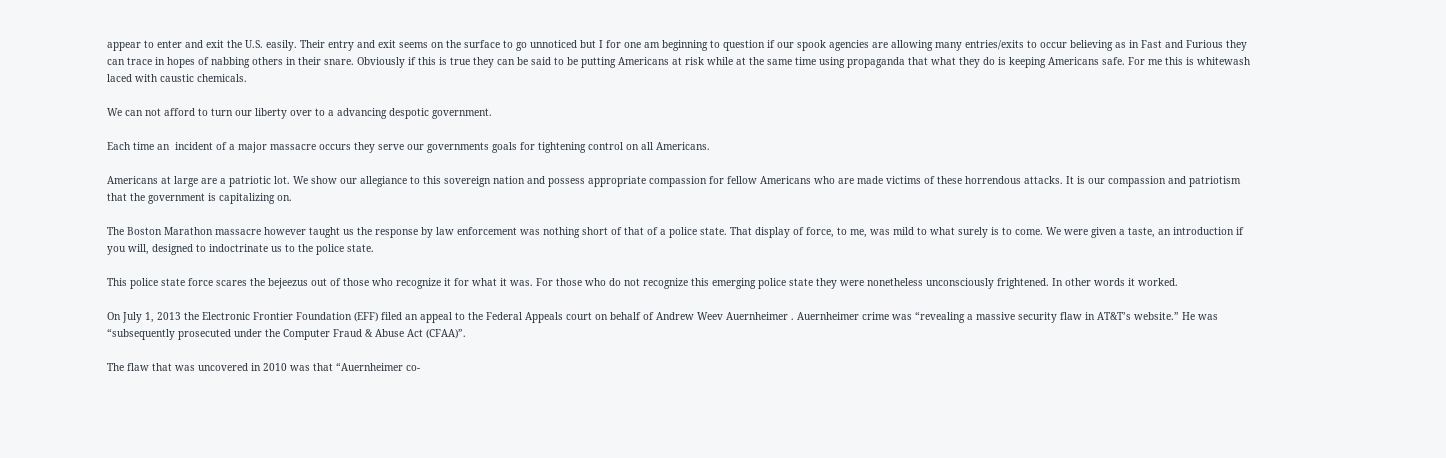appear to enter and exit the U.S. easily. Their entry and exit seems on the surface to go unnoticed but I for one am beginning to question if our spook agencies are allowing many entries/exits to occur believing as in Fast and Furious they can trace in hopes of nabbing others in their snare. Obviously if this is true they can be said to be putting Americans at risk while at the same time using propaganda that what they do is keeping Americans safe. For me this is whitewash laced with caustic chemicals.

We can not afford to turn our liberty over to a advancing despotic government.

Each time an  incident of a major massacre occurs they serve our governments goals for tightening control on all Americans.

Americans at large are a patriotic lot. We show our allegiance to this sovereign nation and possess appropriate compassion for fellow Americans who are made victims of these horrendous attacks. It is our compassion and patriotism that the government is capitalizing on.

The Boston Marathon massacre however taught us the response by law enforcement was nothing short of that of a police state. That display of force, to me, was mild to what surely is to come. We were given a taste, an introduction if you will, designed to indoctrinate us to the police state.

This police state force scares the bejeezus out of those who recognize it for what it was. For those who do not recognize this emerging police state they were nonetheless unconsciously frightened. In other words it worked.

On July 1, 2013 the Electronic Frontier Foundation (EFF) filed an appeal to the Federal Appeals court on behalf of Andrew Weev Auernheimer . Auernheimer crime was “revealing a massive security flaw in AT&T’s website.” He was “subsequently prosecuted under the Computer Fraud & Abuse Act (CFAA)”.

The flaw that was uncovered in 2010 was that “Auernheimer co-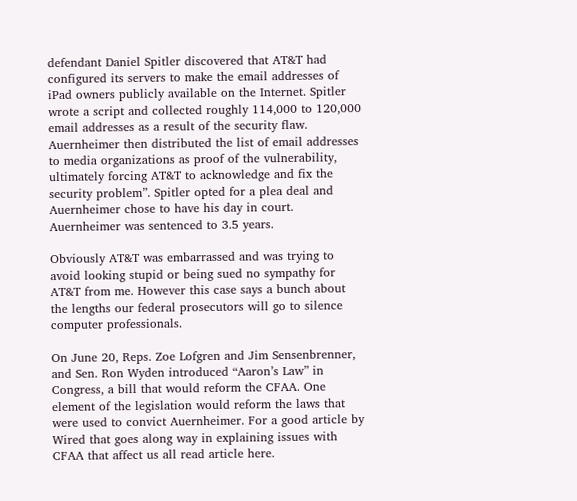defendant Daniel Spitler discovered that AT&T had configured its servers to make the email addresses of iPad owners publicly available on the Internet. Spitler wrote a script and collected roughly 114,000 to 120,000 email addresses as a result of the security flaw. Auernheimer then distributed the list of email addresses to media organizations as proof of the vulnerability, ultimately forcing AT&T to acknowledge and fix the security problem”. Spitler opted for a plea deal and Auernheimer chose to have his day in court. Auernheimer was sentenced to 3.5 years.

Obviously AT&T was embarrassed and was trying to avoid looking stupid or being sued no sympathy for AT&T from me. However this case says a bunch about the lengths our federal prosecutors will go to silence computer professionals.

On June 20, Reps. Zoe Lofgren and Jim Sensenbrenner, and Sen. Ron Wyden introduced “Aaron’s Law” in Congress, a bill that would reform the CFAA. One element of the legislation would reform the laws that were used to convict Auernheimer. For a good article by Wired that goes along way in explaining issues with CFAA that affect us all read article here.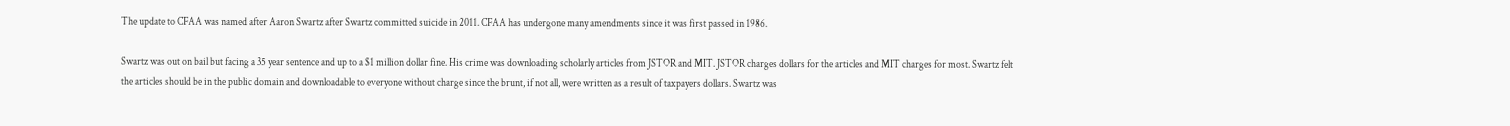The update to CFAA was named after Aaron Swartz after Swartz committed suicide in 2011. CFAA has undergone many amendments since it was first passed in 1986.

Swartz was out on bail but facing a 35 year sentence and up to a $1 million dollar fine. His crime was downloading scholarly articles from JSTOR and MIT. JSTOR charges dollars for the articles and MIT charges for most. Swartz felt the articles should be in the public domain and downloadable to everyone without charge since the brunt, if not all, were written as a result of taxpayers dollars. Swartz was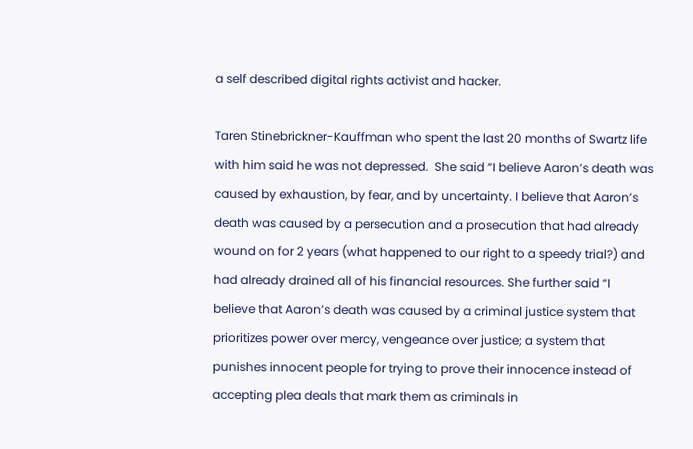a self described digital rights activist and hacker.

Taren Stinebrickner-Kauffman who spent the last 20 months of Swartz life with him said he was not depressed.  She said “I believe Aaron’s death was caused by exhaustion, by fear, and by uncertainty. I believe that Aaron’s death was caused by a persecution and a prosecution that had already wound on for 2 years (what happened to our right to a speedy trial?) and had already drained all of his financial resources. She further said “I believe that Aaron’s death was caused by a criminal justice system that prioritizes power over mercy, vengeance over justice; a system that punishes innocent people for trying to prove their innocence instead of accepting plea deals that mark them as criminals in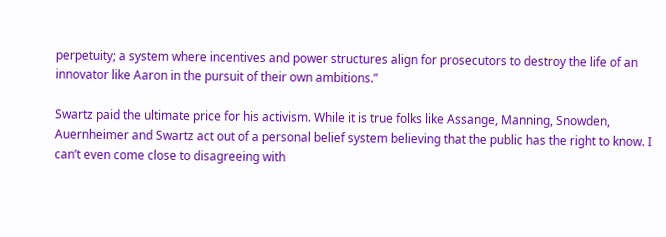perpetuity; a system where incentives and power structures align for prosecutors to destroy the life of an innovator like Aaron in the pursuit of their own ambitions.”

Swartz paid the ultimate price for his activism. While it is true folks like Assange, Manning, Snowden, Auernheimer and Swartz act out of a personal belief system believing that the public has the right to know. I can’t even come close to disagreeing with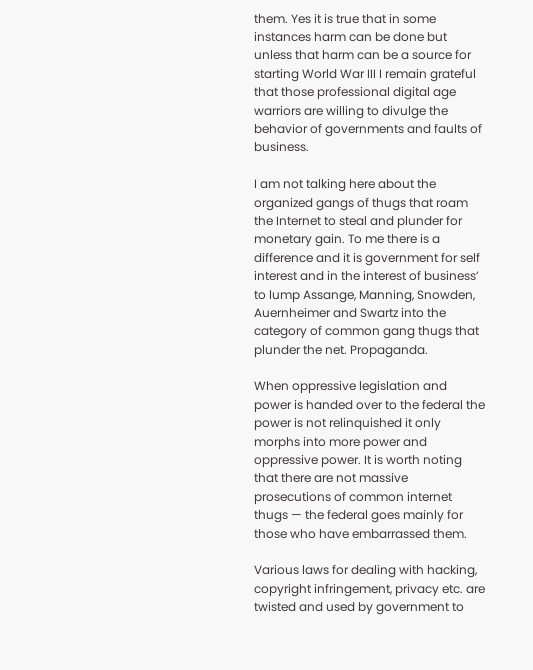them. Yes it is true that in some instances harm can be done but unless that harm can be a source for starting World War III I remain grateful that those professional digital age warriors are willing to divulge the behavior of governments and faults of business.

I am not talking here about the organized gangs of thugs that roam the Internet to steal and plunder for monetary gain. To me there is a difference and it is government for self interest and in the interest of business’ to lump Assange, Manning, Snowden, Auernheimer and Swartz into the category of common gang thugs that plunder the net. Propaganda.

When oppressive legislation and power is handed over to the federal the power is not relinquished it only morphs into more power and oppressive power. It is worth noting that there are not massive prosecutions of common internet thugs — the federal goes mainly for those who have embarrassed them.

Various laws for dealing with hacking, copyright infringement, privacy etc. are twisted and used by government to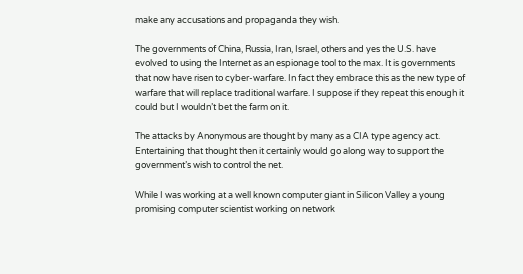make any accusations and propaganda they wish.

The governments of China, Russia, Iran, Israel, others and yes the U.S. have evolved to using the Internet as an espionage tool to the max. It is governments that now have risen to cyber-warfare. In fact they embrace this as the new type of warfare that will replace traditional warfare. I suppose if they repeat this enough it could but I wouldn’t bet the farm on it.

The attacks by Anonymous are thought by many as a CIA type agency act. Entertaining that thought then it certainly would go along way to support the government’s wish to control the net.

While I was working at a well known computer giant in Silicon Valley a young promising computer scientist working on network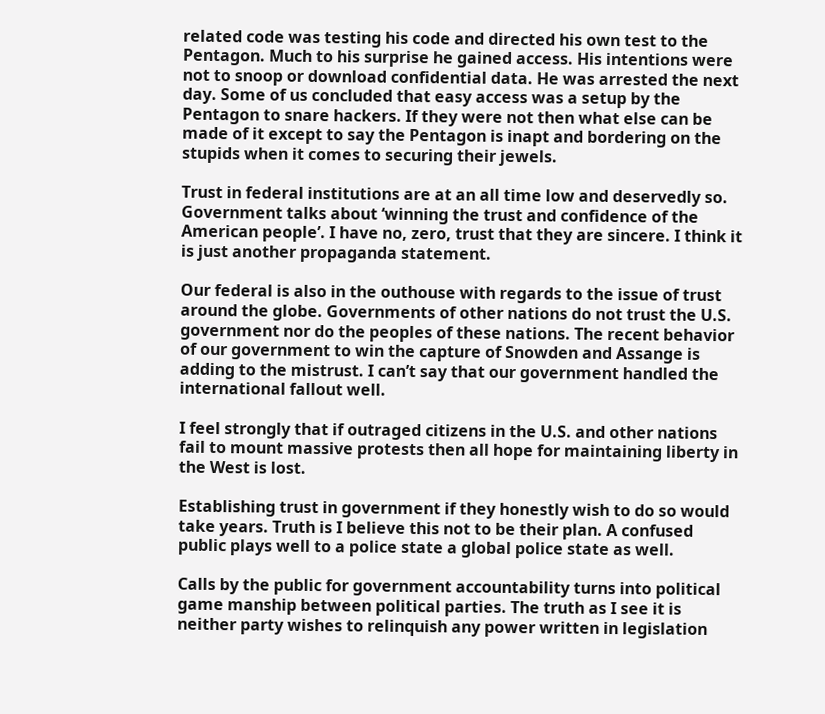related code was testing his code and directed his own test to the Pentagon. Much to his surprise he gained access. His intentions were not to snoop or download confidential data. He was arrested the next day. Some of us concluded that easy access was a setup by the Pentagon to snare hackers. If they were not then what else can be made of it except to say the Pentagon is inapt and bordering on the stupids when it comes to securing their jewels.

Trust in federal institutions are at an all time low and deservedly so. Government talks about ‘winning the trust and confidence of the American people’. I have no, zero, trust that they are sincere. I think it is just another propaganda statement.

Our federal is also in the outhouse with regards to the issue of trust around the globe. Governments of other nations do not trust the U.S. government nor do the peoples of these nations. The recent behavior of our government to win the capture of Snowden and Assange is adding to the mistrust. I can’t say that our government handled the international fallout well.

I feel strongly that if outraged citizens in the U.S. and other nations fail to mount massive protests then all hope for maintaining liberty in the West is lost.

Establishing trust in government if they honestly wish to do so would take years. Truth is I believe this not to be their plan. A confused public plays well to a police state a global police state as well.

Calls by the public for government accountability turns into political game manship between political parties. The truth as I see it is neither party wishes to relinquish any power written in legislation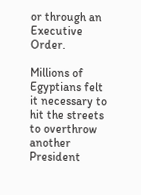or through an Executive Order.

Millions of Egyptians felt it necessary to hit the streets to overthrow another President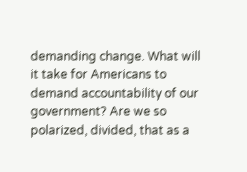demanding change. What will it take for Americans to demand accountability of our government? Are we so polarized, divided, that as a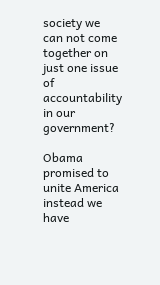society we can not come together on just one issue of accountability in our government?

Obama promised to unite America instead we have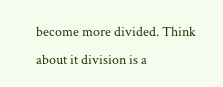become more divided. Think about it division is a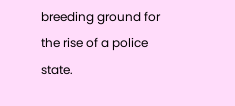breeding ground for the rise of a police state.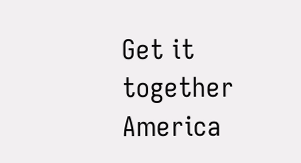Get it together America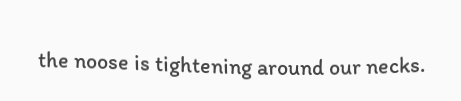the noose is tightening around our necks.